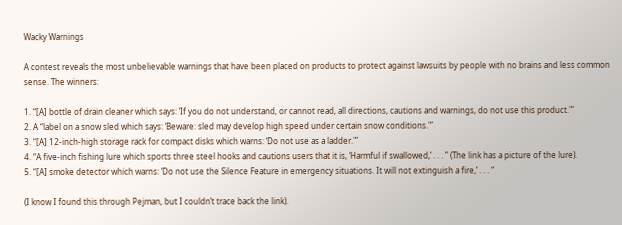Wacky Warnings

A contest reveals the most unbelievable warnings that have been placed on products to protect against lawsuits by people with no brains and less common sense. The winners:

1. “[A] bottle of drain cleaner which says: ‘If you do not understand, or cannot read, all directions, cautions and warnings, do not use this product.'”
2. A “label on a snow sled which says: ‘Beware: sled may develop high speed under certain snow conditions.'”
3. “[A] 12-inch-high storage rack for compact disks which warns: ‘Do not use as a ladder.'”
4. “A five-inch fishing lure which sports three steel hooks and cautions users that it is, ‘Harmful if swallowed,’ . . . ” (The link has a picture of the lure).
5. “[A] smoke detector which warns: ‘Do not use the Silence Feature in emergency situations. It will not extinguish a fire,’ . . . “

(I know I found this through Pejman, but I couldn’t trace back the link).